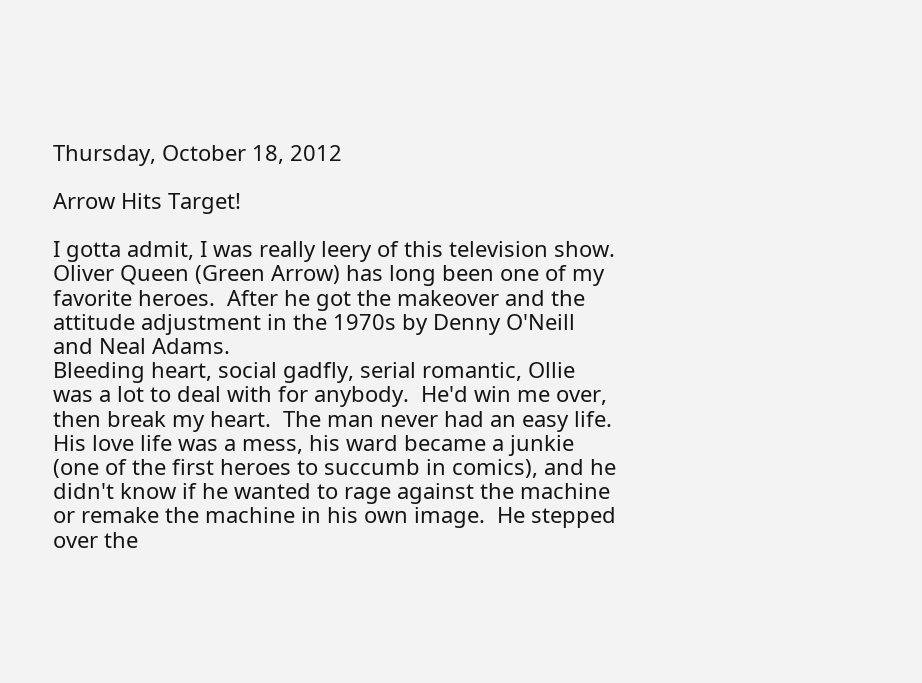Thursday, October 18, 2012

Arrow Hits Target!

I gotta admit, I was really leery of this television show.  Oliver Queen (Green Arrow) has long been one of my favorite heroes.  After he got the makeover and the attitude adjustment in the 1970s by Denny O'Neill and Neal Adams.
Bleeding heart, social gadfly, serial romantic, Ollie was a lot to deal with for anybody.  He'd win me over, then break my heart.  The man never had an easy life.  His love life was a mess, his ward became a junkie (one of the first heroes to succumb in comics), and he didn't know if he wanted to rage against the machine or remake the machine in his own image.  He stepped over the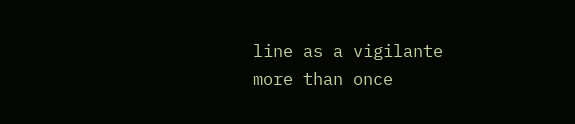line as a vigilante more than once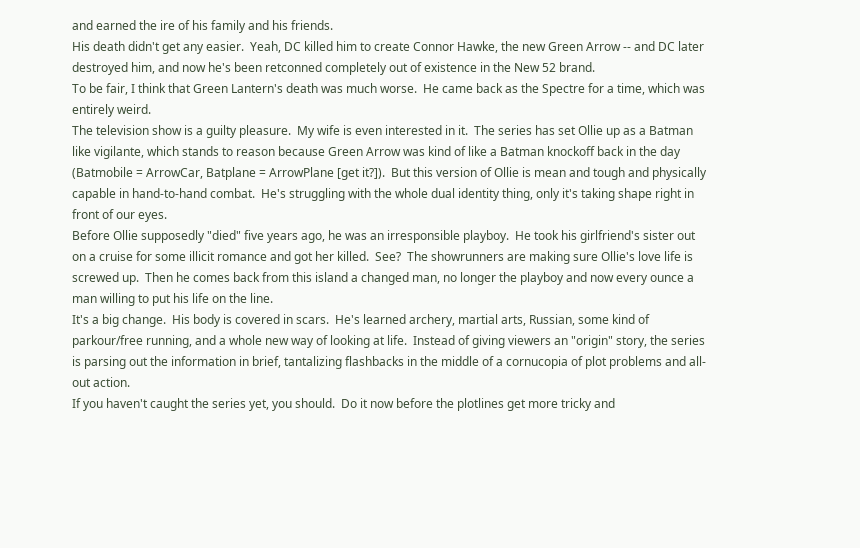and earned the ire of his family and his friends.
His death didn't get any easier.  Yeah, DC killed him to create Connor Hawke, the new Green Arrow -- and DC later destroyed him, and now he's been retconned completely out of existence in the New 52 brand.
To be fair, I think that Green Lantern's death was much worse.  He came back as the Spectre for a time, which was entirely weird.
The television show is a guilty pleasure.  My wife is even interested in it.  The series has set Ollie up as a Batman like vigilante, which stands to reason because Green Arrow was kind of like a Batman knockoff back in the day (Batmobile = ArrowCar, Batplane = ArrowPlane [get it?]).  But this version of Ollie is mean and tough and physically capable in hand-to-hand combat.  He's struggling with the whole dual identity thing, only it's taking shape right in front of our eyes.
Before Ollie supposedly "died" five years ago, he was an irresponsible playboy.  He took his girlfriend's sister out on a cruise for some illicit romance and got her killed.  See?  The showrunners are making sure Ollie's love life is screwed up.  Then he comes back from this island a changed man, no longer the playboy and now every ounce a man willing to put his life on the line.
It's a big change.  His body is covered in scars.  He's learned archery, martial arts, Russian, some kind of parkour/free running, and a whole new way of looking at life.  Instead of giving viewers an "origin" story, the series is parsing out the information in brief, tantalizing flashbacks in the middle of a cornucopia of plot problems and all-out action.
If you haven't caught the series yet, you should.  Do it now before the plotlines get more tricky and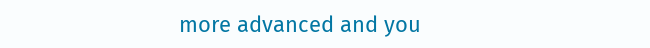more advanced and you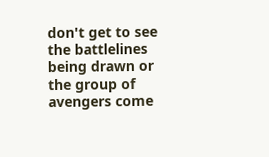don't get to see the battlelines being drawn or the group of avengers come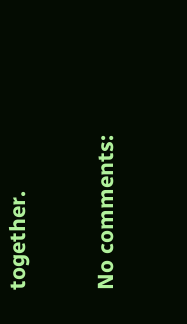together.

No comments: